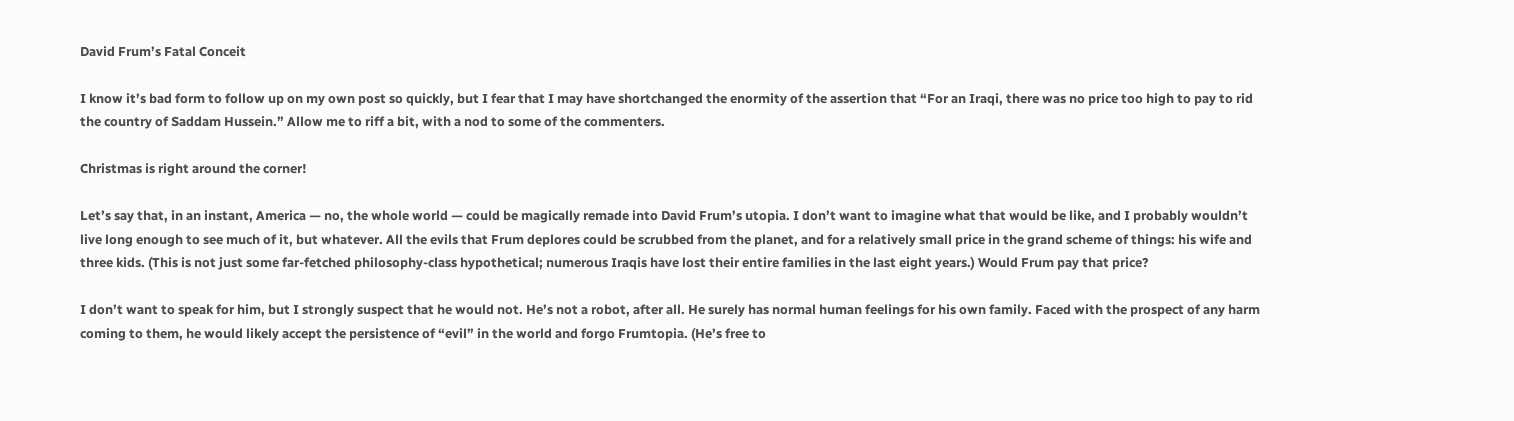David Frum’s Fatal Conceit

I know it’s bad form to follow up on my own post so quickly, but I fear that I may have shortchanged the enormity of the assertion that “For an Iraqi, there was no price too high to pay to rid the country of Saddam Hussein.” Allow me to riff a bit, with a nod to some of the commenters.

Christmas is right around the corner!

Let’s say that, in an instant, America — no, the whole world — could be magically remade into David Frum’s utopia. I don’t want to imagine what that would be like, and I probably wouldn’t live long enough to see much of it, but whatever. All the evils that Frum deplores could be scrubbed from the planet, and for a relatively small price in the grand scheme of things: his wife and three kids. (This is not just some far-fetched philosophy-class hypothetical; numerous Iraqis have lost their entire families in the last eight years.) Would Frum pay that price?

I don’t want to speak for him, but I strongly suspect that he would not. He’s not a robot, after all. He surely has normal human feelings for his own family. Faced with the prospect of any harm coming to them, he would likely accept the persistence of “evil” in the world and forgo Frumtopia. (He’s free to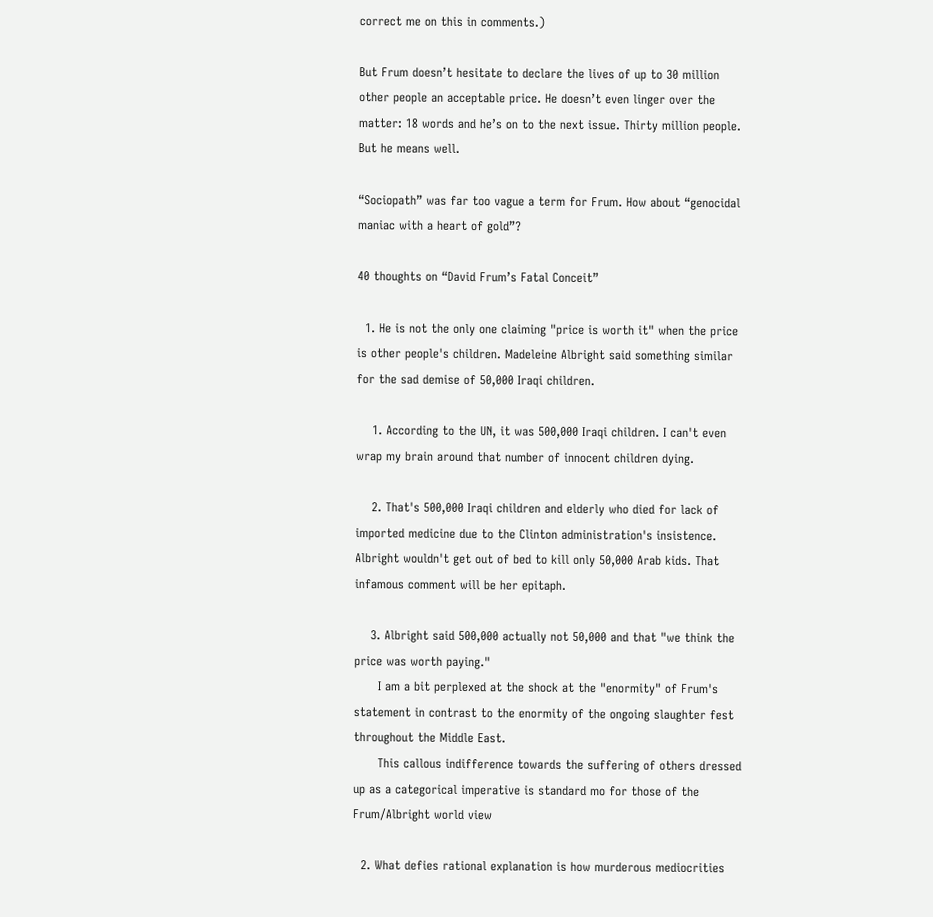correct me on this in comments.)

But Frum doesn’t hesitate to declare the lives of up to 30 million other people an acceptable price. He doesn’t even linger over the matter: 18 words and he’s on to the next issue. Thirty million people. But he means well.

“Sociopath” was far too vague a term for Frum. How about “genocidal maniac with a heart of gold”?

40 thoughts on “David Frum’s Fatal Conceit”

  1. He is not the only one claiming "price is worth it" when the price is other people's children. Madeleine Albright said something similar for the sad demise of 50,000 Iraqi children.

    1. According to the UN, it was 500,000 Iraqi children. I can't even wrap my brain around that number of innocent children dying.

    2. That's 500,000 Iraqi children and elderly who died for lack of imported medicine due to the Clinton administration's insistence. Albright wouldn't get out of bed to kill only 50,000 Arab kids. That infamous comment will be her epitaph.

    3. Albright said 500,000 actually not 50,000 and that "we think the price was worth paying."
      I am a bit perplexed at the shock at the "enormity" of Frum's statement in contrast to the enormity of the ongoing slaughter fest throughout the Middle East.
      This callous indifference towards the suffering of others dressed up as a categorical imperative is standard mo for those of the Frum/Albright world view

  2. What defies rational explanation is how murderous mediocrities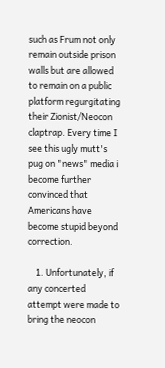such as Frum not only remain outside prison walls but are allowed to remain on a public platform regurgitating their Zionist/Neocon claptrap. Every time I see this ugly mutt's pug on "news" media i become further convinced that Americans have become stupid beyond correction.

    1. Unfortunately, if any concerted attempt were made to bring the neocon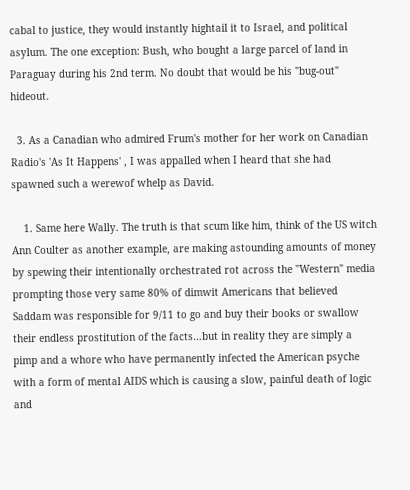cabal to justice, they would instantly hightail it to Israel, and political asylum. The one exception: Bush, who bought a large parcel of land in Paraguay during his 2nd term. No doubt that would be his "bug-out" hideout.

  3. As a Canadian who admired Frum's mother for her work on Canadian Radio's 'As It Happens' , I was appalled when I heard that she had spawned such a werewof whelp as David.

    1. Same here Wally. The truth is that scum like him, think of the US witch Ann Coulter as another example, are making astounding amounts of money by spewing their intentionally orchestrated rot across the "Western" media prompting those very same 80% of dimwit Americans that believed Saddam was responsible for 9/11 to go and buy their books or swallow their endless prostitution of the facts…but in reality they are simply a pimp and a whore who have permanently infected the American psyche with a form of mental AIDS which is causing a slow, painful death of logic and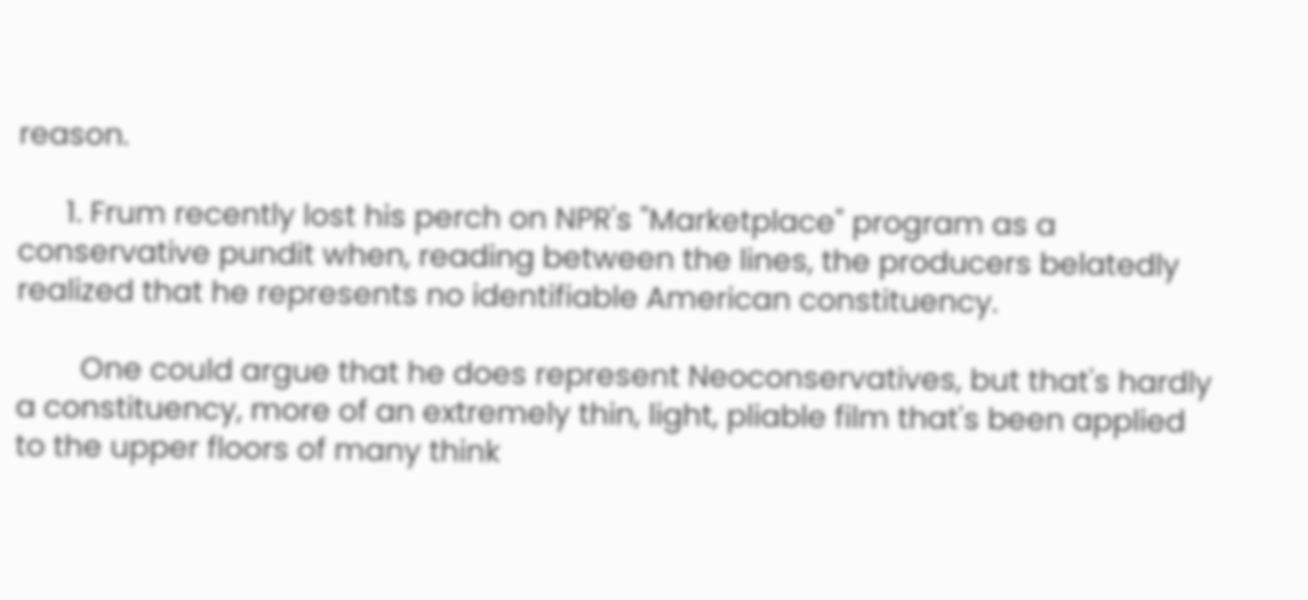reason.

      1. Frum recently lost his perch on NPR's "Marketplace" program as a conservative pundit when, reading between the lines, the producers belatedly realized that he represents no identifiable American constituency.

        One could argue that he does represent Neoconservatives, but that's hardly a constituency, more of an extremely thin, light, pliable film that's been applied to the upper floors of many think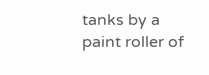tanks by a paint roller of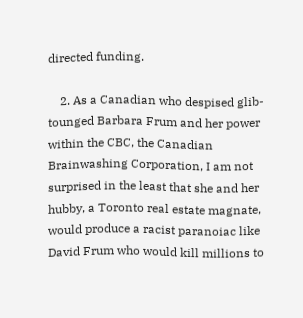directed funding.

    2. As a Canadian who despised glib-tounged Barbara Frum and her power within the CBC, the Canadian Brainwashing Corporation, I am not surprised in the least that she and her hubby, a Toronto real estate magnate, would produce a racist paranoiac like David Frum who would kill millions to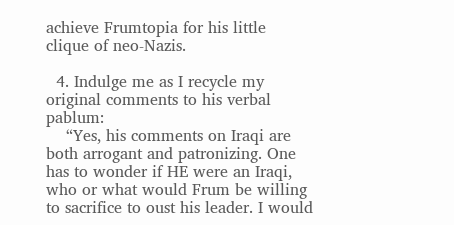achieve Frumtopia for his little clique of neo-Nazis.

  4. Indulge me as I recycle my original comments to his verbal pablum:
    “Yes, his comments on Iraqi are both arrogant and patronizing. One has to wonder if HE were an Iraqi, who or what would Frum be willing to sacrifice to oust his leader. I would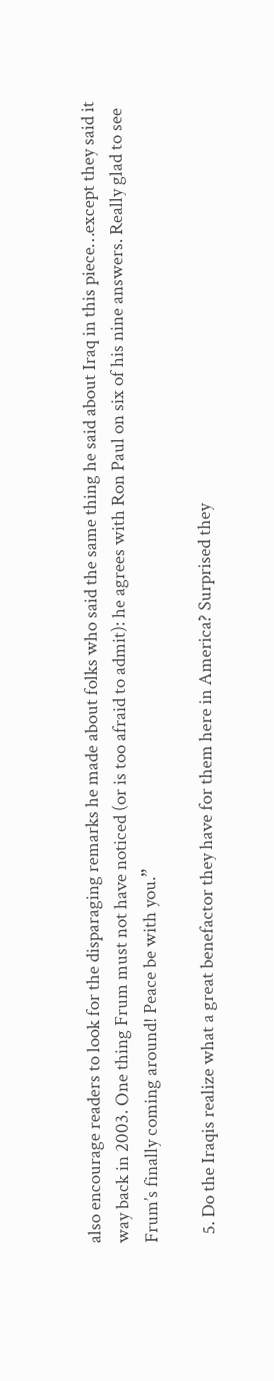also encourage readers to look for the disparaging remarks he made about folks who said the same thing he said about Iraq in this piece…except they said it way back in 2003. One thing Frum must not have noticed (or is too afraid to admit): he agrees with Ron Paul on six of his nine answers. Really glad to see Frum’s finally coming around! Peace be with you.”

  5. Do the Iraqis realize what a great benefactor they have for them here in America? Surprised they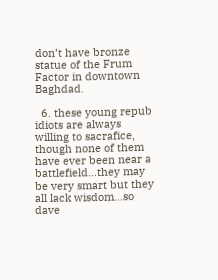don’t have bronze statue of the Frum Factor in downtown Baghdad.

  6. these young repub idiots are always willing to sacrafice, though none of them have ever been near a battlefield…they may be very smart but they all lack wisdom…so dave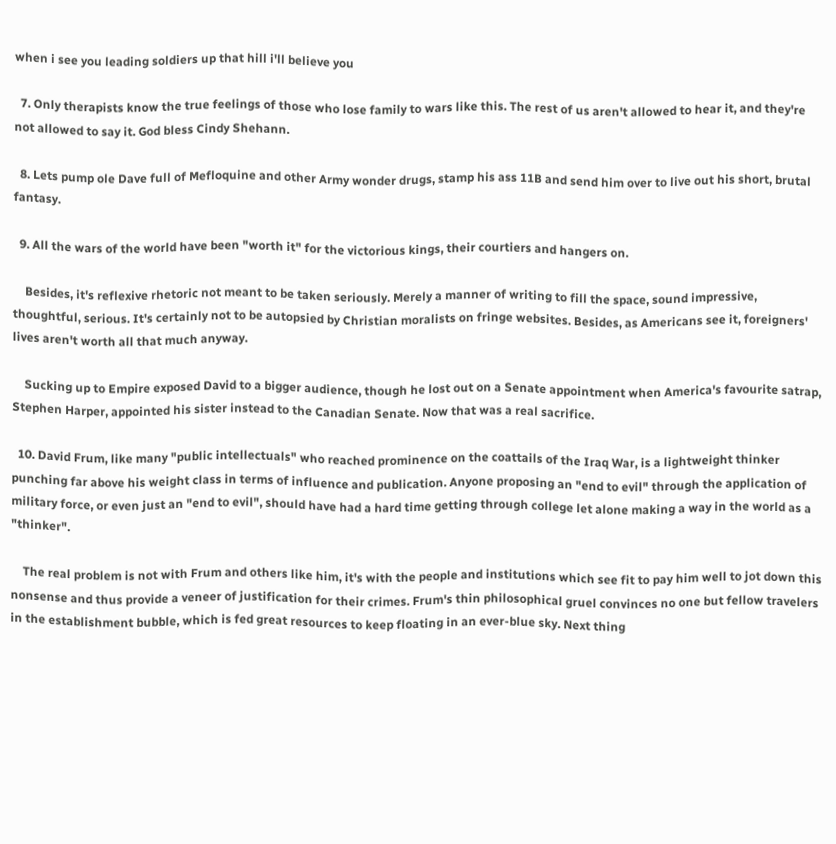when i see you leading soldiers up that hill i'll believe you

  7. Only therapists know the true feelings of those who lose family to wars like this. The rest of us aren't allowed to hear it, and they're not allowed to say it. God bless Cindy Shehann.

  8. Lets pump ole Dave full of Mefloquine and other Army wonder drugs, stamp his ass 11B and send him over to live out his short, brutal fantasy.

  9. All the wars of the world have been "worth it" for the victorious kings, their courtiers and hangers on.

    Besides, it's reflexive rhetoric not meant to be taken seriously. Merely a manner of writing to fill the space, sound impressive, thoughtful, serious. It's certainly not to be autopsied by Christian moralists on fringe websites. Besides, as Americans see it, foreigners' lives aren't worth all that much anyway.

    Sucking up to Empire exposed David to a bigger audience, though he lost out on a Senate appointment when America's favourite satrap, Stephen Harper, appointed his sister instead to the Canadian Senate. Now that was a real sacrifice.

  10. David Frum, like many "public intellectuals" who reached prominence on the coattails of the Iraq War, is a lightweight thinker punching far above his weight class in terms of influence and publication. Anyone proposing an "end to evil" through the application of military force, or even just an "end to evil", should have had a hard time getting through college let alone making a way in the world as a "thinker".

    The real problem is not with Frum and others like him, it's with the people and institutions which see fit to pay him well to jot down this nonsense and thus provide a veneer of justification for their crimes. Frum's thin philosophical gruel convinces no one but fellow travelers in the establishment bubble, which is fed great resources to keep floating in an ever-blue sky. Next thing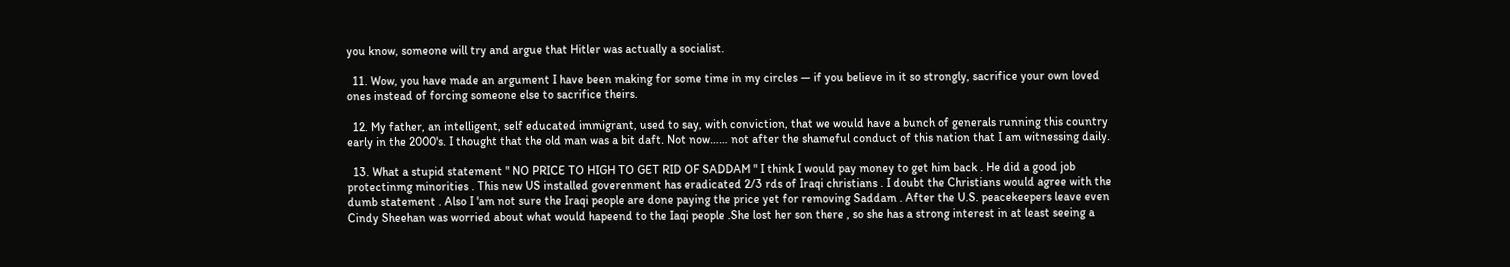you know, someone will try and argue that Hitler was actually a socialist.

  11. Wow, you have made an argument I have been making for some time in my circles — if you believe in it so strongly, sacrifice your own loved ones instead of forcing someone else to sacrifice theirs.

  12. My father, an intelligent, self educated immigrant, used to say, with conviction, that we would have a bunch of generals running this country early in the 2000's. I thought that the old man was a bit daft. Not now…… not after the shameful conduct of this nation that I am witnessing daily.

  13. What a stupid statement " NO PRICE TO HIGH TO GET RID OF SADDAM " I think I would pay money to get him back . He did a good job protectinmg minorities . This new US installed goverenment has eradicated 2/3 rds of Iraqi christians . I doubt the Christians would agree with the dumb statement . Also I 'am not sure the Iraqi people are done paying the price yet for removing Saddam . After the U.S. peacekeepers leave even Cindy Sheehan was worried about what would hapeend to the Iaqi people .She lost her son there , so she has a strong interest in at least seeing a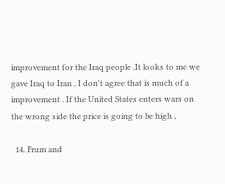improvement for the Iraq people .It looks to me we gave Iraq to Iran , I don't agree that is much of a improvement . If the United States enters wars on the wrong side the price is going to be high ,

  14. Frum and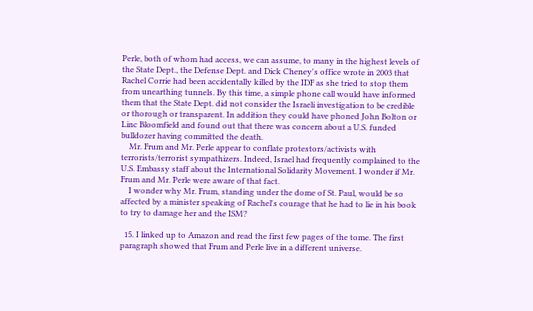Perle, both of whom had access, we can assume, to many in the highest levels of the State Dept., the Defense Dept. and Dick Cheney's office wrote in 2003 that Rachel Corrie had been accidentally killed by the IDF as she tried to stop them from unearthing tunnels. By this time, a simple phone call would have informed them that the State Dept. did not consider the Israeli investigation to be credible or thorough or transparent. In addition they could have phoned John Bolton or Linc Bloomfield and found out that there was concern about a U.S. funded bulldozer having committed the death.
    Mr. Frum and Mr. Perle appear to conflate protestors/activists with terrorists/terrorist sympathizers. Indeed, Israel had frequently complained to the U.S. Embassy staff about the International Solidarity Movement. I wonder if Mr. Frum and Mr. Perle were aware of that fact.
    I wonder why Mr. Frum, standing under the dome of St. Paul, would be so affected by a minister speaking of Rachel's courage that he had to lie in his book to try to damage her and the ISM?

  15. I linked up to Amazon and read the first few pages of the tome. The first paragraph showed that Frum and Perle live in a different universe.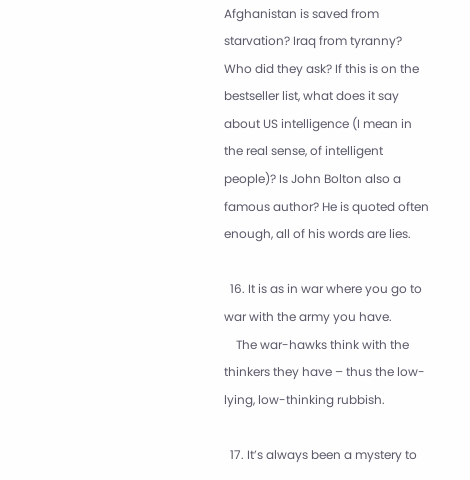Afghanistan is saved from starvation? Iraq from tyranny? Who did they ask? If this is on the bestseller list, what does it say about US intelligence (I mean in the real sense, of intelligent people)? Is John Bolton also a famous author? He is quoted often enough, all of his words are lies.

  16. It is as in war where you go to war with the army you have.
    The war-hawks think with the thinkers they have – thus the low-lying, low-thinking rubbish.

  17. It’s always been a mystery to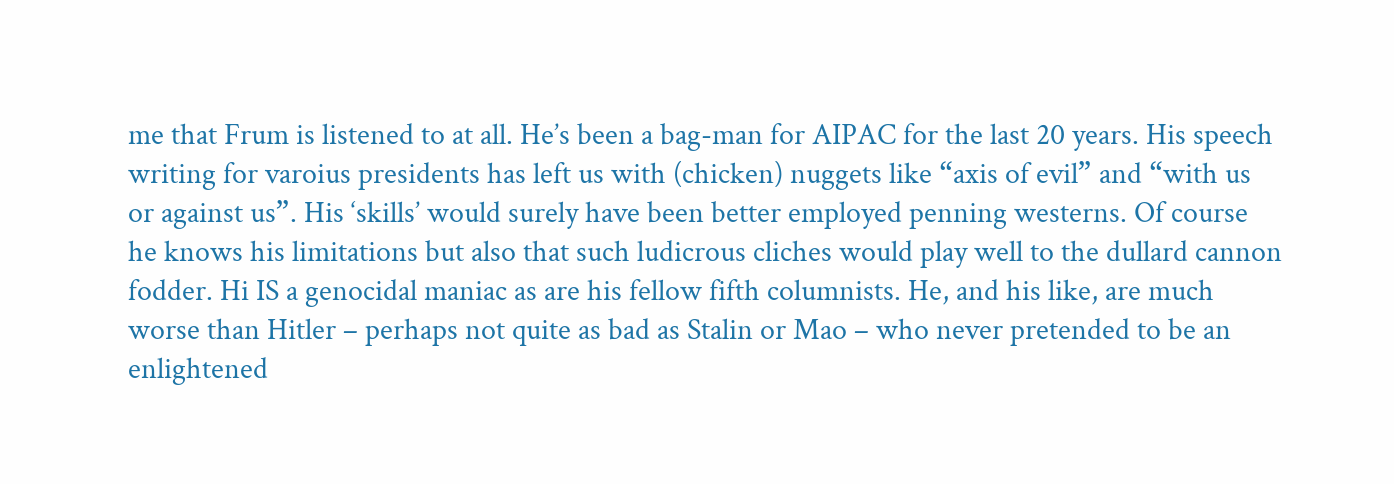me that Frum is listened to at all. He’s been a bag-man for AIPAC for the last 20 years. His speech writing for varoius presidents has left us with (chicken) nuggets like “axis of evil” and “with us or against us”. His ‘skills’ would surely have been better employed penning westerns. Of course he knows his limitations but also that such ludicrous cliches would play well to the dullard cannon fodder. Hi IS a genocidal maniac as are his fellow fifth columnists. He, and his like, are much worse than Hitler – perhaps not quite as bad as Stalin or Mao – who never pretended to be an enlightened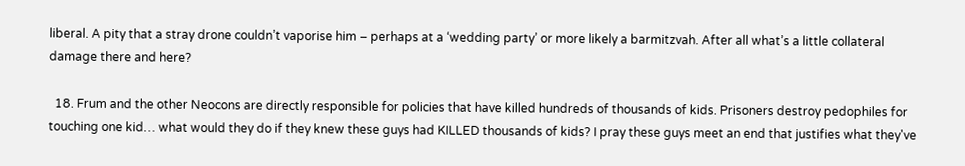liberal. A pity that a stray drone couldn’t vaporise him – perhaps at a ‘wedding party’ or more likely a barmitzvah. After all what’s a little collateral damage there and here?

  18. Frum and the other Neocons are directly responsible for policies that have killed hundreds of thousands of kids. Prisoners destroy pedophiles for touching one kid… what would they do if they knew these guys had KILLED thousands of kids? I pray these guys meet an end that justifies what they've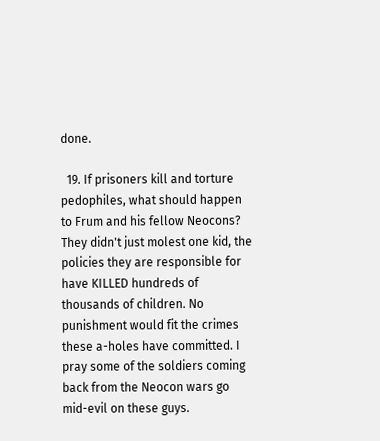done.

  19. If prisoners kill and torture pedophiles, what should happen to Frum and his fellow Neocons? They didn't just molest one kid, the policies they are responsible for have KILLED hundreds of thousands of children. No punishment would fit the crimes these a-holes have committed. I pray some of the soldiers coming back from the Neocon wars go mid-evil on these guys.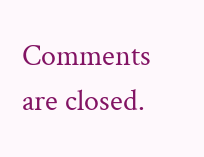Comments are closed.